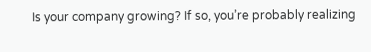Is your company growing? If so, you’re probably realizing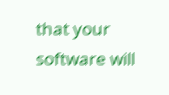that your software will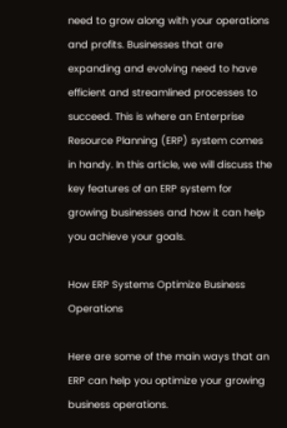need to grow along with your operations and profits. Businesses that are expanding and evolving need to have efficient and streamlined processes to succeed. This is where an Enterprise Resource Planning (ERP) system comes in handy. In this article, we will discuss the key features of an ERP system for growing businesses and how it can help you achieve your goals.

How ERP Systems Optimize Business Operations

Here are some of the main ways that an ERP can help you optimize your growing business operations.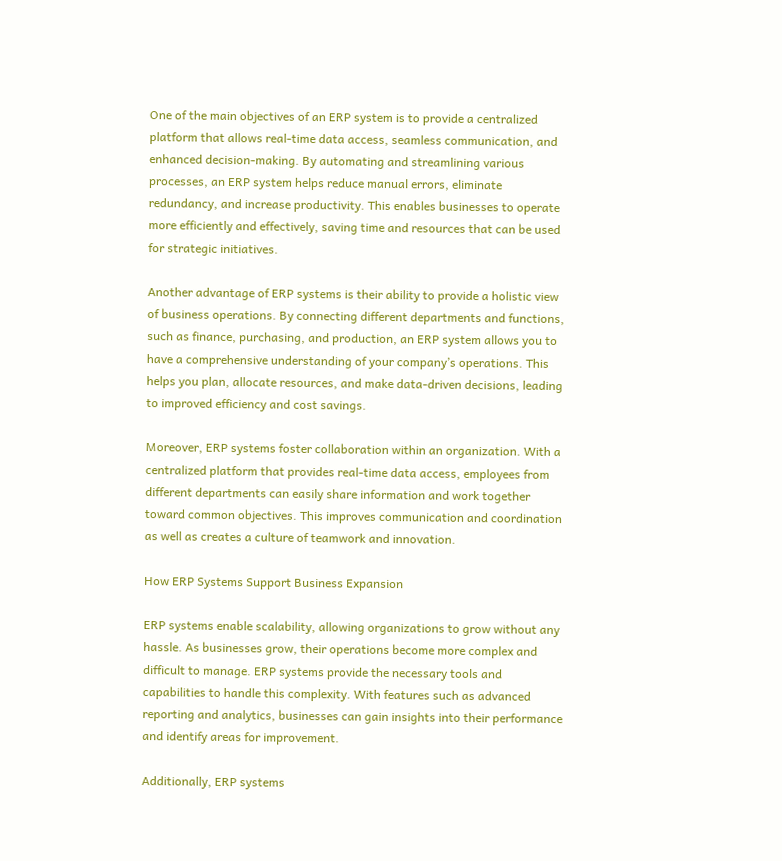One of the main objectives of an ERP system is to provide a centralized platform that allows real-time data access, seamless communication, and enhanced decision-making. By automating and streamlining various processes, an ERP system helps reduce manual errors, eliminate redundancy, and increase productivity. This enables businesses to operate more efficiently and effectively, saving time and resources that can be used for strategic initiatives.

Another advantage of ERP systems is their ability to provide a holistic view of business operations. By connecting different departments and functions, such as finance, purchasing, and production, an ERP system allows you to have a comprehensive understanding of your company’s operations. This helps you plan, allocate resources, and make data-driven decisions, leading to improved efficiency and cost savings.

Moreover, ERP systems foster collaboration within an organization. With a centralized platform that provides real-time data access, employees from different departments can easily share information and work together toward common objectives. This improves communication and coordination as well as creates a culture of teamwork and innovation.

How ERP Systems Support Business Expansion

ERP systems enable scalability, allowing organizations to grow without any hassle. As businesses grow, their operations become more complex and difficult to manage. ERP systems provide the necessary tools and capabilities to handle this complexity. With features such as advanced reporting and analytics, businesses can gain insights into their performance and identify areas for improvement.

Additionally, ERP systems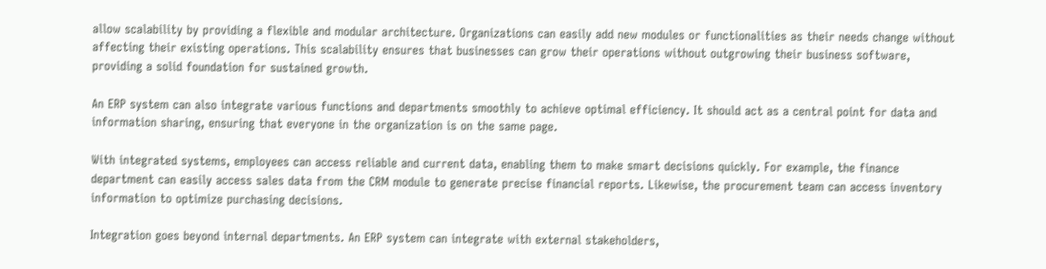allow scalability by providing a flexible and modular architecture. Organizations can easily add new modules or functionalities as their needs change without affecting their existing operations. This scalability ensures that businesses can grow their operations without outgrowing their business software, providing a solid foundation for sustained growth.

An ERP system can also integrate various functions and departments smoothly to achieve optimal efficiency. It should act as a central point for data and information sharing, ensuring that everyone in the organization is on the same page.

With integrated systems, employees can access reliable and current data, enabling them to make smart decisions quickly. For example, the finance department can easily access sales data from the CRM module to generate precise financial reports. Likewise, the procurement team can access inventory information to optimize purchasing decisions.

Integration goes beyond internal departments. An ERP system can integrate with external stakeholders,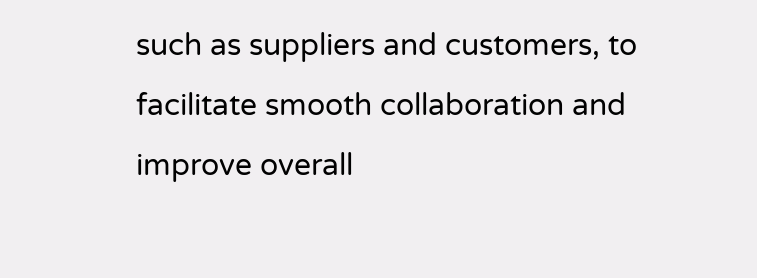such as suppliers and customers, to facilitate smooth collaboration and improve overall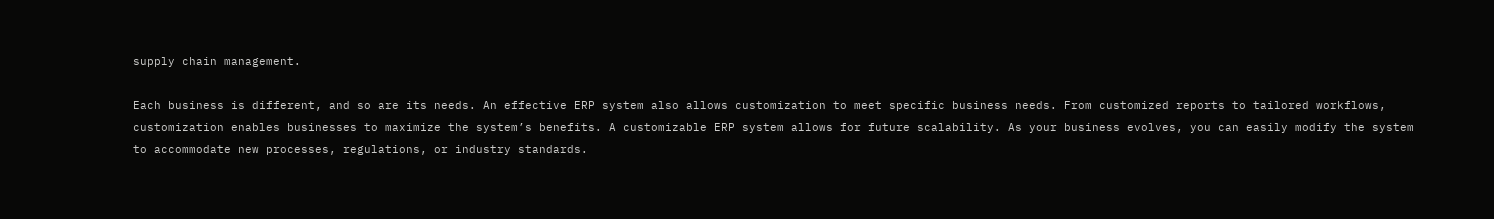supply chain management.

Each business is different, and so are its needs. An effective ERP system also allows customization to meet specific business needs. From customized reports to tailored workflows, customization enables businesses to maximize the system’s benefits. A customizable ERP system allows for future scalability. As your business evolves, you can easily modify the system to accommodate new processes, regulations, or industry standards.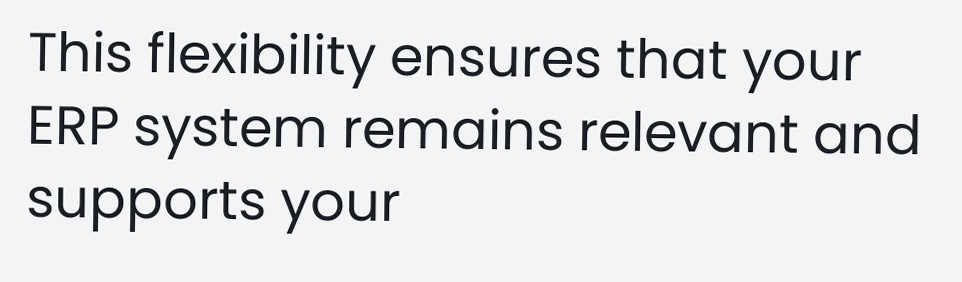This flexibility ensures that your ERP system remains relevant and supports your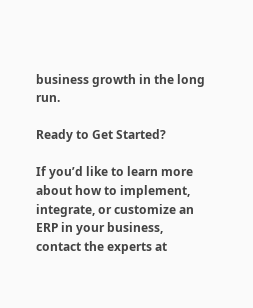business growth in the long run.

Ready to Get Started?

If you’d like to learn more about how to implement, integrate, or customize an ERP in your business, contact the experts at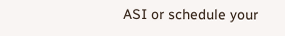ASI or schedule your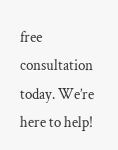free consultation today. We’re here to help!